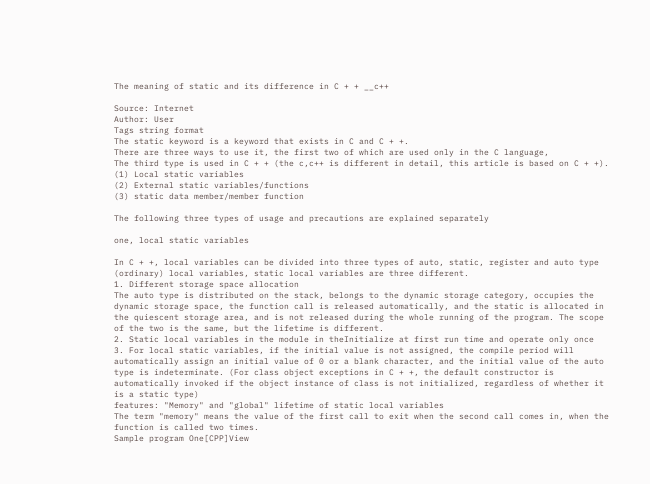The meaning of static and its difference in C + + __c++

Source: Internet
Author: User
Tags string format
The static keyword is a keyword that exists in C and C + +.
There are three ways to use it, the first two of which are used only in the C language,
The third type is used in C + + (the c,c++ is different in detail, this article is based on C + +).
(1) Local static variables
(2) External static variables/functions
(3) static data member/member function

The following three types of usage and precautions are explained separately

one, local static variables

In C + +, local variables can be divided into three types of auto, static, register and auto type (ordinary) local variables, static local variables are three different.
1. Different storage space allocation
The auto type is distributed on the stack, belongs to the dynamic storage category, occupies the dynamic storage space, the function call is released automatically, and the static is allocated in the quiescent storage area, and is not released during the whole running of the program. The scope of the two is the same, but the lifetime is different.
2. Static local variables in the module in theInitialize at first run time and operate only once
3. For local static variables, if the initial value is not assigned, the compile period will automatically assign an initial value of 0 or a blank character, and the initial value of the auto type is indeterminate. (For class object exceptions in C + +, the default constructor is automatically invoked if the object instance of class is not initialized, regardless of whether it is a static type)
features: "Memory" and "global" lifetime of static local variables
The term "memory" means the value of the first call to exit when the second call comes in, when the function is called two times.
Sample program One[CPP]View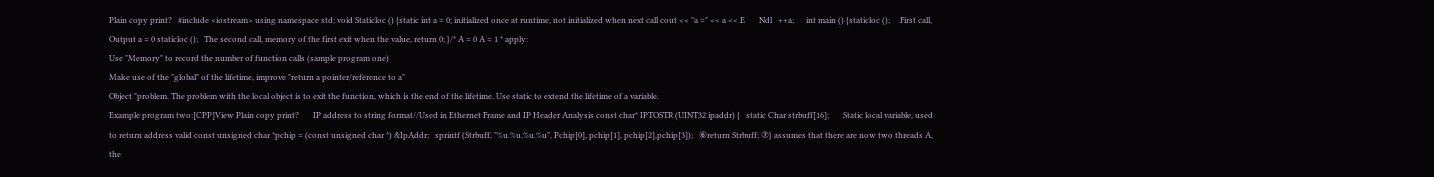Plain copy print?   #include <iostream> using namespace std; void Staticloc () {static int a = 0; initialized once at runtime, not initialized when next call cout << "a =" << a << E       Ndl   ++a;      int main () {staticloc ();     First call, Output a = 0 staticloc ();   The second call, memory of the first exit when the value, return 0; }/* A = 0 A = 1 * apply:
Use "Memory" to record the number of function calls (sample program one)
Make use of the "global" of the lifetime, improve "return a pointer/reference to a"
Object "problem. The problem with the local object is to exit the function, which is the end of the lifetime. Use static to extend the lifetime of a variable.
Example program two:[CPP]View Plain copy print?       IP address to string format//Used in Ethernet Frame and IP Header Analysis const char* IPTOSTR (UINT32 ipaddr) {   static Char strbuff[16];       Static local variable, used to return address valid const unsigned char *pchip = (const unsigned char *) &IpAddr;   sprintf (Strbuff, "%u.%u.%u.%u", Pchip[0], pchip[1], pchip[2],pchip[3]);   ⑥return Strbuff; ⑦} assumes that there are now two threads A, the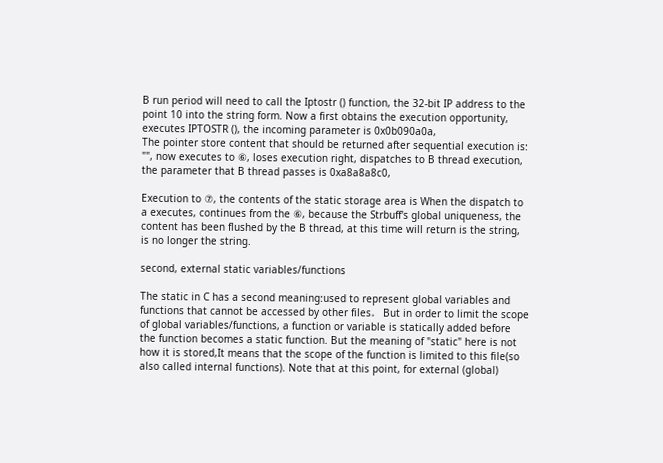B run period will need to call the Iptostr () function, the 32-bit IP address to the point 10 into the string form. Now a first obtains the execution opportunity, executes IPTOSTR (), the incoming parameter is 0x0b090a0a,
The pointer store content that should be returned after sequential execution is: "", now executes to ⑥, loses execution right, dispatches to B thread execution, the parameter that B thread passes is 0xa8a8a8c0,

Execution to ⑦, the contents of the static storage area is When the dispatch to a executes, continues from the ⑥, because the Strbuff's global uniqueness, the content has been flushed by the B thread, at this time will return is the string, is no longer the string.

second, external static variables/functions

The static in C has a second meaning:used to represent global variables and functions that cannot be accessed by other files。 But in order to limit the scope of global variables/functions, a function or variable is statically added before the function becomes a static function. But the meaning of "static" here is not how it is stored,It means that the scope of the function is limited to this file(so also called internal functions). Note that at this point, for external (global)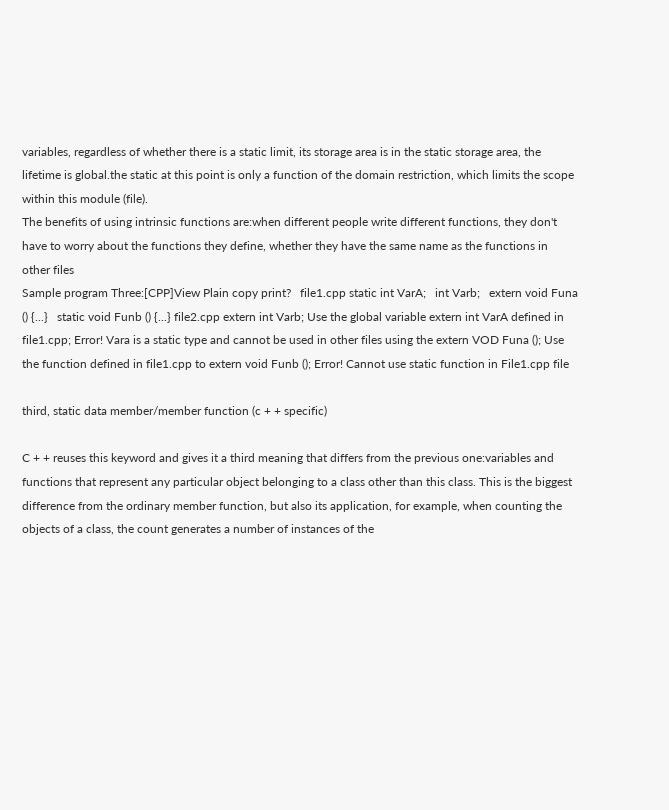variables, regardless of whether there is a static limit, its storage area is in the static storage area, the lifetime is global.the static at this point is only a function of the domain restriction, which limits the scope within this module (file).
The benefits of using intrinsic functions are:when different people write different functions, they don't have to worry about the functions they define, whether they have the same name as the functions in other files
Sample program Three:[CPP]View Plain copy print?   file1.cpp static int VarA;   int Varb;   extern void Funa () {...}   static void Funb () {...} file2.cpp extern int Varb; Use the global variable extern int VarA defined in file1.cpp; Error! Vara is a static type and cannot be used in other files using the extern VOD Funa (); Use the function defined in file1.cpp to extern void Funb (); Error! Cannot use static function in File1.cpp file

third, static data member/member function (c + + specific)

C + + reuses this keyword and gives it a third meaning that differs from the previous one:variables and functions that represent any particular object belonging to a class other than this class. This is the biggest difference from the ordinary member function, but also its application, for example, when counting the objects of a class, the count generates a number of instances of the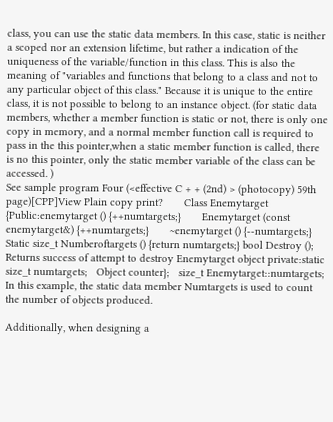class, you can use the static data members. In this case, static is neither a scoped nor an extension lifetime, but rather a indication of the uniqueness of the variable/function in this class. This is also the meaning of "variables and functions that belong to a class and not to any particular object of this class." Because it is unique to the entire class, it is not possible to belong to an instance object. (for static data members, whether a member function is static or not, there is only one copy in memory, and a normal member function call is required to pass in the this pointer,when a static member function is called, there is no this pointer, only the static member variable of the class can be accessed. )
See sample program Four (<effective C + + (2nd) > (photocopy) 59th page)[CPP]View Plain copy print?       Class Enemytarget {Public:enemytarget () {++numtargets;}       Enemytarget (const enemytarget&) {++numtargets;}       ~enemytarget () {--numtargets;}       Static size_t Numberoftargets () {return numtargets;} bool Destroy (); Returns success of attempt to destroy Enemytarget object private:static size_t numtargets;   Object counter};   size_t Enemytarget::numtargets; In this example, the static data member Numtargets is used to count the number of objects produced.

Additionally, when designing a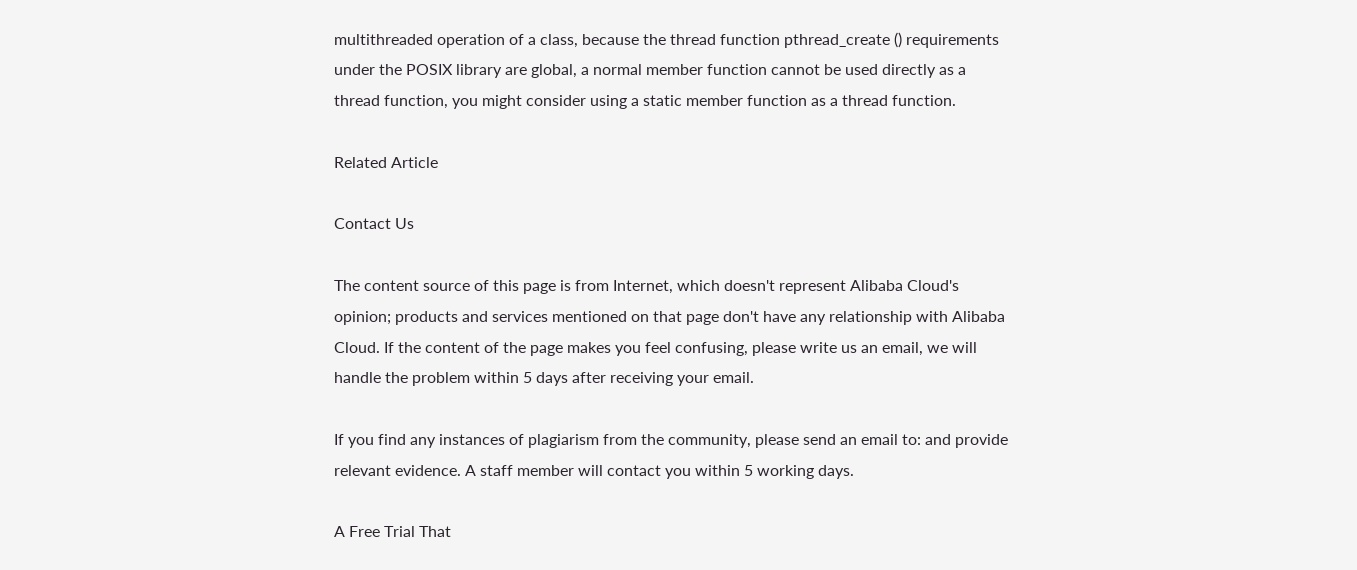multithreaded operation of a class, because the thread function pthread_create () requirements under the POSIX library are global, a normal member function cannot be used directly as a thread function, you might consider using a static member function as a thread function.

Related Article

Contact Us

The content source of this page is from Internet, which doesn't represent Alibaba Cloud's opinion; products and services mentioned on that page don't have any relationship with Alibaba Cloud. If the content of the page makes you feel confusing, please write us an email, we will handle the problem within 5 days after receiving your email.

If you find any instances of plagiarism from the community, please send an email to: and provide relevant evidence. A staff member will contact you within 5 working days.

A Free Trial That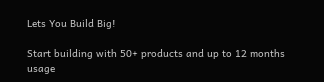Lets You Build Big!

Start building with 50+ products and up to 12 months usage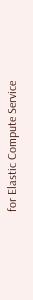for Elastic Compute Service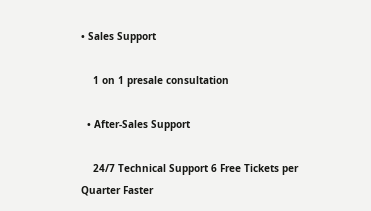• Sales Support

    1 on 1 presale consultation

  • After-Sales Support

    24/7 Technical Support 6 Free Tickets per Quarter Faster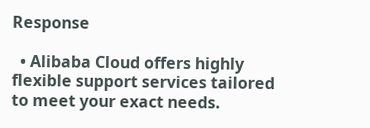Response

  • Alibaba Cloud offers highly flexible support services tailored to meet your exact needs.